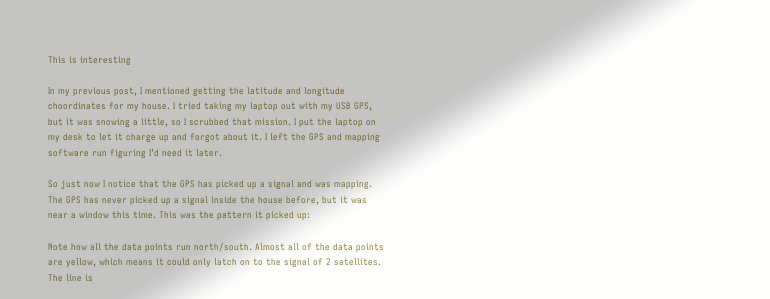This is interesting

In my previous post, I mentioned getting the latitude and longitude choordinates for my house. I tried taking my laptop out with my USB GPS, but it was snowing a little, so I scrubbed that mission. I put the laptop on my desk to let it charge up and forgot about it. I left the GPS and mapping software run figuring I’d need it later.

So just now I notice that the GPS has picked up a signal and was mapping. The GPS has never picked up a signal inside the house before, but it was near a window this time. This was the pattern it picked up:

Note how all the data points run north/south. Almost all of the data points are yellow, which means it could only latch on to the signal of 2 satellites. The line is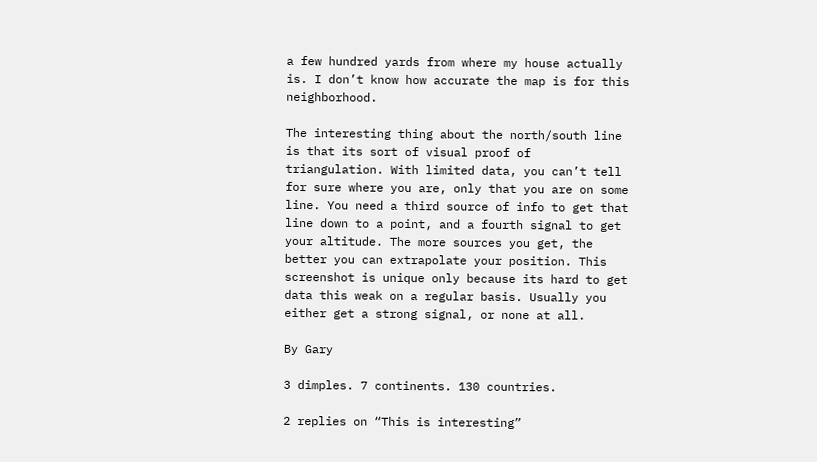a few hundred yards from where my house actually is. I don’t know how accurate the map is for this neighborhood.

The interesting thing about the north/south line is that its sort of visual proof of triangulation. With limited data, you can’t tell for sure where you are, only that you are on some line. You need a third source of info to get that line down to a point, and a fourth signal to get your altitude. The more sources you get, the better you can extrapolate your position. This screenshot is unique only because its hard to get data this weak on a regular basis. Usually you either get a strong signal, or none at all.

By Gary

3 dimples. 7 continents. 130 countries.

2 replies on “This is interesting”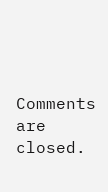Comments are closed.